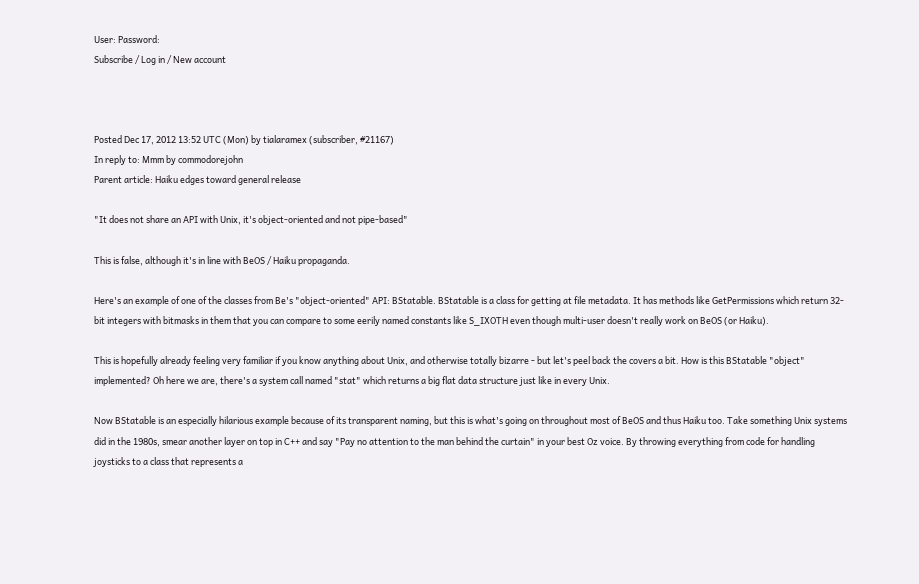User: Password:
Subscribe / Log in / New account



Posted Dec 17, 2012 13:52 UTC (Mon) by tialaramex (subscriber, #21167)
In reply to: Mmm by commodorejohn
Parent article: Haiku edges toward general release

"It does not share an API with Unix, it's object-oriented and not pipe-based"

This is false, although it's in line with BeOS / Haiku propaganda.

Here's an example of one of the classes from Be's "object-oriented" API: BStatable. BStatable is a class for getting at file metadata. It has methods like GetPermissions which return 32-bit integers with bitmasks in them that you can compare to some eerily named constants like S_IXOTH even though multi-user doesn't really work on BeOS (or Haiku).

This is hopefully already feeling very familiar if you know anything about Unix, and otherwise totally bizarre - but let's peel back the covers a bit. How is this BStatable "object" implemented? Oh here we are, there's a system call named "stat" which returns a big flat data structure just like in every Unix.

Now BStatable is an especially hilarious example because of its transparent naming, but this is what's going on throughout most of BeOS and thus Haiku too. Take something Unix systems did in the 1980s, smear another layer on top in C++ and say "Pay no attention to the man behind the curtain" in your best Oz voice. By throwing everything from code for handling joysticks to a class that represents a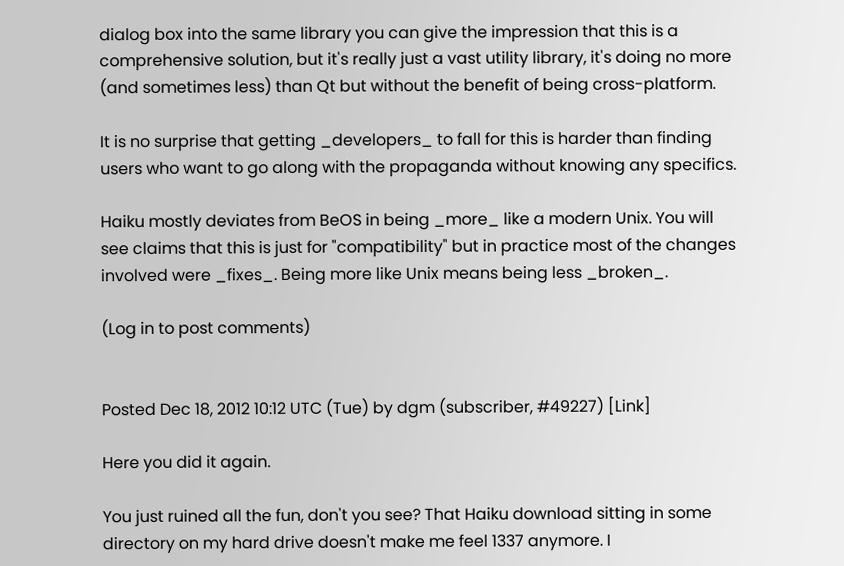dialog box into the same library you can give the impression that this is a comprehensive solution, but it's really just a vast utility library, it's doing no more (and sometimes less) than Qt but without the benefit of being cross-platform.

It is no surprise that getting _developers_ to fall for this is harder than finding users who want to go along with the propaganda without knowing any specifics.

Haiku mostly deviates from BeOS in being _more_ like a modern Unix. You will see claims that this is just for "compatibility" but in practice most of the changes involved were _fixes_. Being more like Unix means being less _broken_.

(Log in to post comments)


Posted Dec 18, 2012 10:12 UTC (Tue) by dgm (subscriber, #49227) [Link]

Here you did it again.

You just ruined all the fun, don't you see? That Haiku download sitting in some directory on my hard drive doesn't make me feel 1337 anymore. I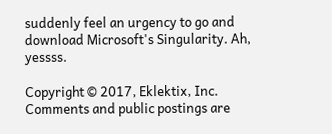suddenly feel an urgency to go and download Microsoft's Singularity. Ah, yessss.

Copyright © 2017, Eklektix, Inc.
Comments and public postings are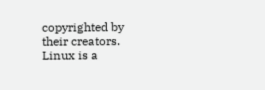copyrighted by their creators.
Linux is a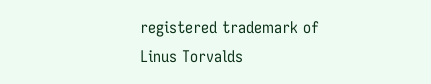registered trademark of Linus Torvalds